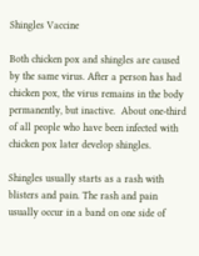Shingles Vaccine

Both chicken pox and shingles are caused by the same virus. After a person has had chicken pox, the virus remains in the body permanently, but inactive.  About one-third of all people who have been infected with chicken pox later develop shingles.

Shingles usually starts as a rash with blisters and pain. The rash and pain usually occur in a band on one side of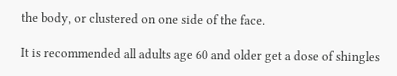the body, or clustered on one side of the face.

It is recommended all adults age 60 and older get a dose of shingles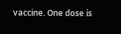vaccine. One dose is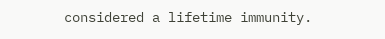considered a lifetime immunity.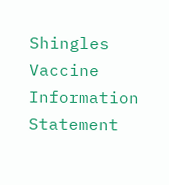Shingles Vaccine Information Statement